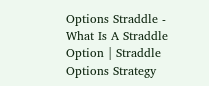Options Straddle - What Is A Straddle Option | Straddle Options Strategy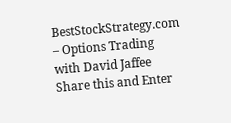BestStockStrategy.com – Options Trading with David Jaffee
Share this and Enter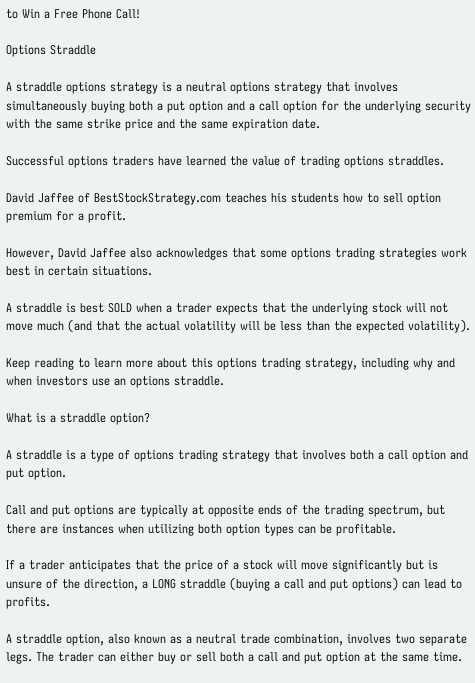to Win a Free Phone Call!

Options Straddle

A straddle options strategy is a neutral options strategy that involves simultaneously buying both a put option and a call option for the underlying security with the same strike price and the same expiration date.

Successful options traders have learned the value of trading options straddles.

David Jaffee of BestStockStrategy.com teaches his students how to sell option premium for a profit.

However, David Jaffee also acknowledges that some options trading strategies work best in certain situations.

A straddle is best SOLD when a trader expects that the underlying stock will not move much (and that the actual volatility will be less than the expected volatility).

Keep reading to learn more about this options trading strategy, including why and when investors use an options straddle.

What is a straddle option?

A straddle is a type of options trading strategy that involves both a call option and put option.

Call and put options are typically at opposite ends of the trading spectrum, but there are instances when utilizing both option types can be profitable.

If a trader anticipates that the price of a stock will move significantly but is unsure of the direction, a LONG straddle (buying a call and put options) can lead to profits.

A straddle option, also known as a neutral trade combination, involves two separate legs. The trader can either buy or sell both a call and put option at the same time.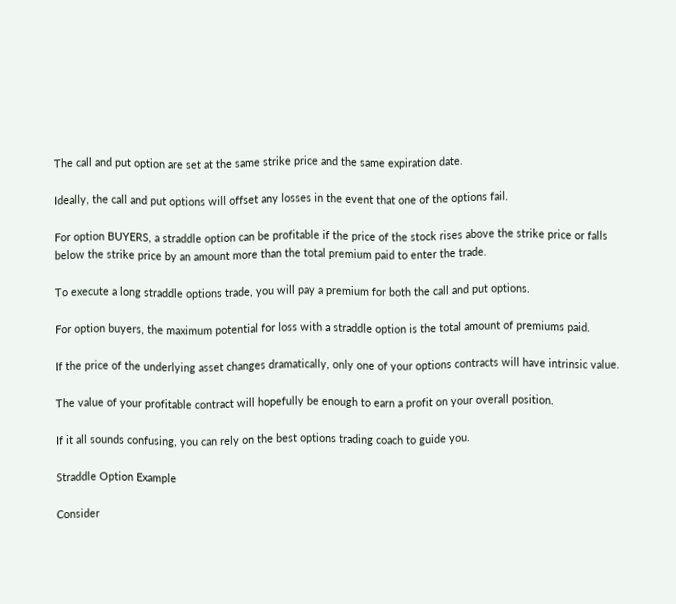The call and put option are set at the same strike price and the same expiration date.

Ideally, the call and put options will offset any losses in the event that one of the options fail.

For option BUYERS, a straddle option can be profitable if the price of the stock rises above the strike price or falls below the strike price by an amount more than the total premium paid to enter the trade.

To execute a long straddle options trade, you will pay a premium for both the call and put options.

For option buyers, the maximum potential for loss with a straddle option is the total amount of premiums paid.

If the price of the underlying asset changes dramatically, only one of your options contracts will have intrinsic value.

The value of your profitable contract will hopefully be enough to earn a profit on your overall position.

If it all sounds confusing, you can rely on the best options trading coach to guide you.

Straddle Option Example

Consider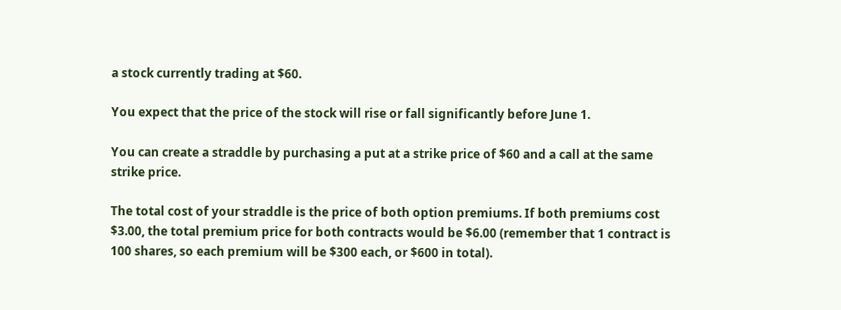a stock currently trading at $60.

You expect that the price of the stock will rise or fall significantly before June 1.

You can create a straddle by purchasing a put at a strike price of $60 and a call at the same strike price.

The total cost of your straddle is the price of both option premiums. If both premiums cost $3.00, the total premium price for both contracts would be $6.00 (remember that 1 contract is 100 shares, so each premium will be $300 each, or $600 in total).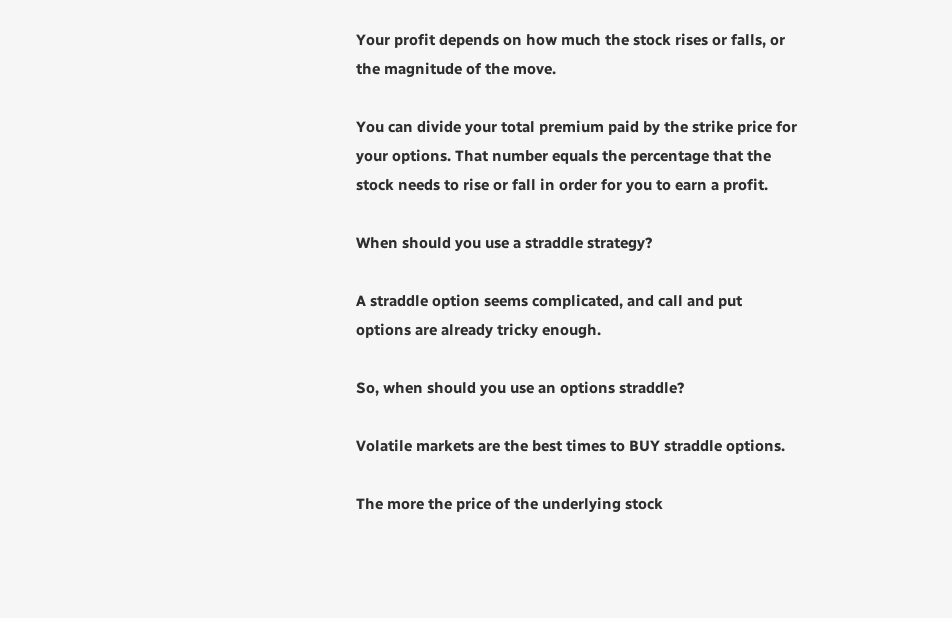Your profit depends on how much the stock rises or falls, or the magnitude of the move.

You can divide your total premium paid by the strike price for your options. That number equals the percentage that the stock needs to rise or fall in order for you to earn a profit.

When should you use a straddle strategy?

A straddle option seems complicated, and call and put options are already tricky enough.

So, when should you use an options straddle?

Volatile markets are the best times to BUY straddle options.

The more the price of the underlying stock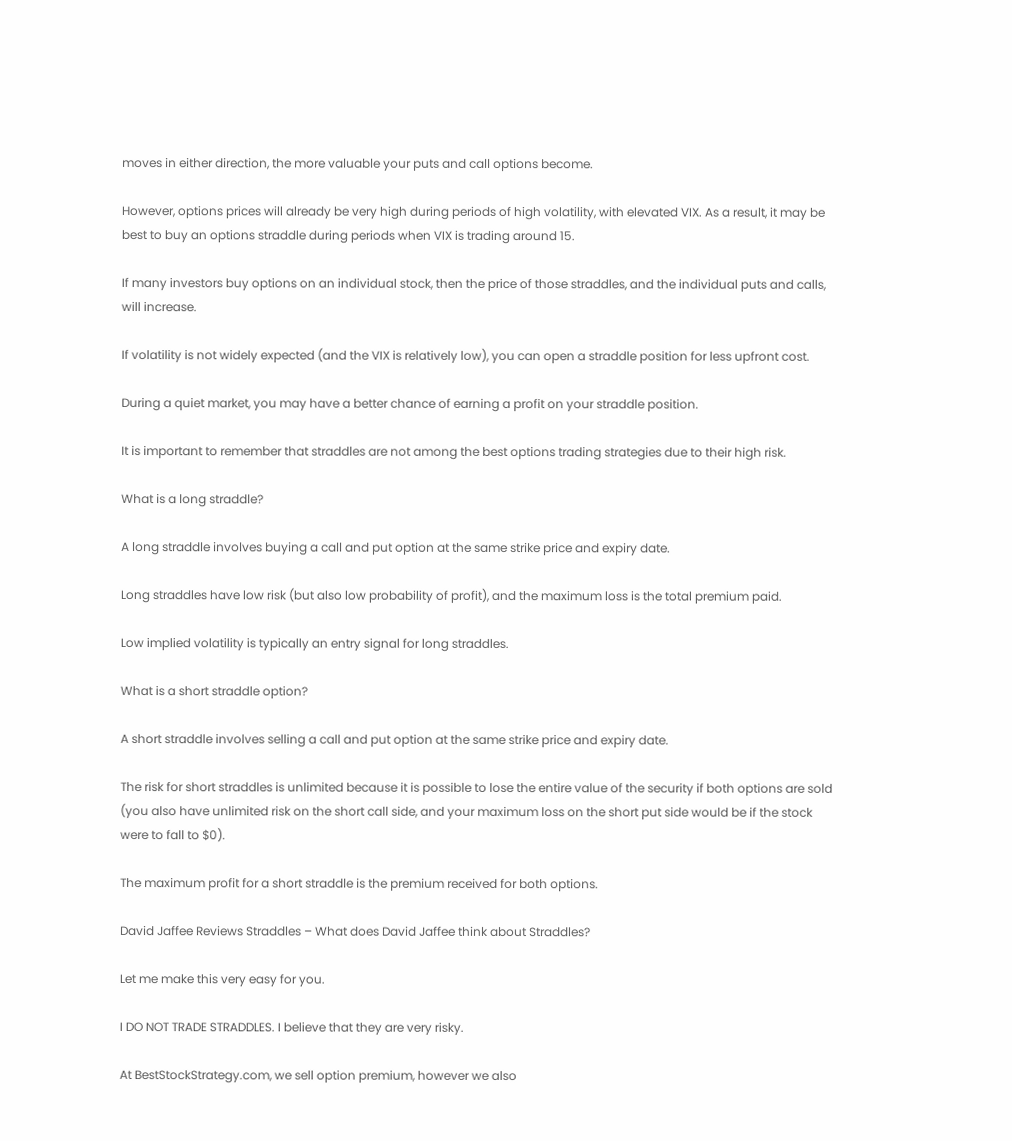moves in either direction, the more valuable your puts and call options become.

However, options prices will already be very high during periods of high volatility, with elevated VIX. As a result, it may be best to buy an options straddle during periods when VIX is trading around 15.

If many investors buy options on an individual stock, then the price of those straddles, and the individual puts and calls, will increase.

If volatility is not widely expected (and the VIX is relatively low), you can open a straddle position for less upfront cost.

During a quiet market, you may have a better chance of earning a profit on your straddle position.

It is important to remember that straddles are not among the best options trading strategies due to their high risk.

What is a long straddle?

A long straddle involves buying a call and put option at the same strike price and expiry date.

Long straddles have low risk (but also low probability of profit), and the maximum loss is the total premium paid.

Low implied volatility is typically an entry signal for long straddles.

What is a short straddle option?

A short straddle involves selling a call and put option at the same strike price and expiry date.

The risk for short straddles is unlimited because it is possible to lose the entire value of the security if both options are sold (you also have unlimited risk on the short call side, and your maximum loss on the short put side would be if the stock were to fall to $0).

The maximum profit for a short straddle is the premium received for both options.

David Jaffee Reviews Straddles – What does David Jaffee think about Straddles?

Let me make this very easy for you.

I DO NOT TRADE STRADDLES. I believe that they are very risky.

At BestStockStrategy.com, we sell option premium, however we also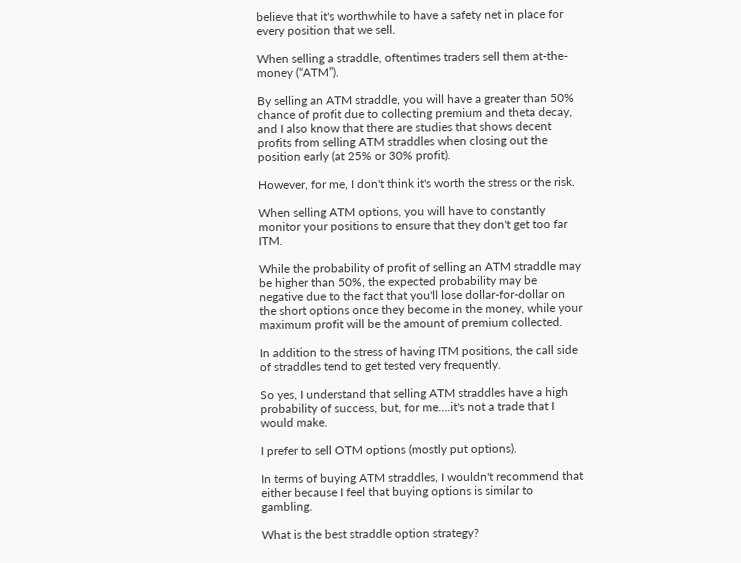believe that it's worthwhile to have a safety net in place for every position that we sell.

When selling a straddle, oftentimes traders sell them at-the-money (“ATM”).

By selling an ATM straddle, you will have a greater than 50% chance of profit due to collecting premium and theta decay, and I also know that there are studies that shows decent profits from selling ATM straddles when closing out the position early (at 25% or 30% profit).

However, for me, I don't think it's worth the stress or the risk.

When selling ATM options, you will have to constantly monitor your positions to ensure that they don't get too far ITM.

While the probability of profit of selling an ATM straddle may be higher than 50%, the expected probability may be negative due to the fact that you'll lose dollar-for-dollar on the short options once they become in the money, while your maximum profit will be the amount of premium collected.

In addition to the stress of having ITM positions, the call side of straddles tend to get tested very frequently.

So yes, I understand that selling ATM straddles have a high probability of success, but, for me….it's not a trade that I would make.

I prefer to sell OTM options (mostly put options).

In terms of buying ATM straddles, I wouldn't recommend that either because I feel that buying options is similar to gambling.

What is the best straddle option strategy?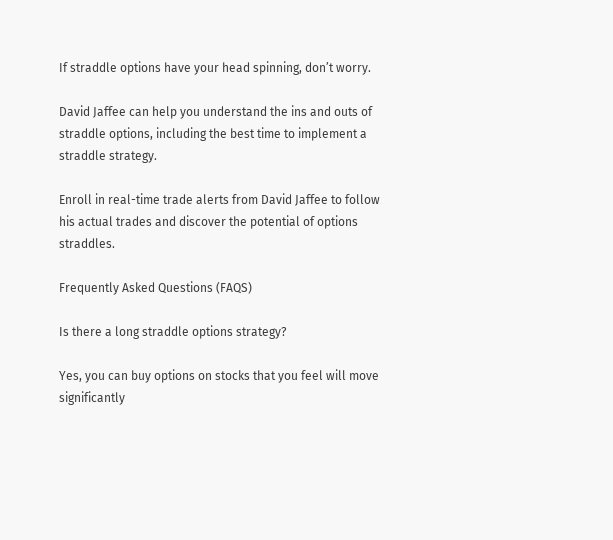If straddle options have your head spinning, don’t worry.

David Jaffee can help you understand the ins and outs of straddle options, including the best time to implement a straddle strategy.

Enroll in real-time trade alerts from David Jaffee to follow his actual trades and discover the potential of options straddles.

Frequently Asked Questions (FAQS)

Is there a long straddle options strategy?

Yes, you can buy options on stocks that you feel will move significantly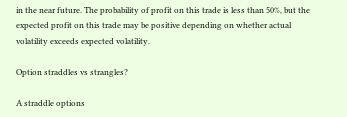in the near future. The probability of profit on this trade is less than 50%, but the expected profit on this trade may be positive depending on whether actual volatility exceeds expected volatility.

Option straddles vs strangles?

A straddle options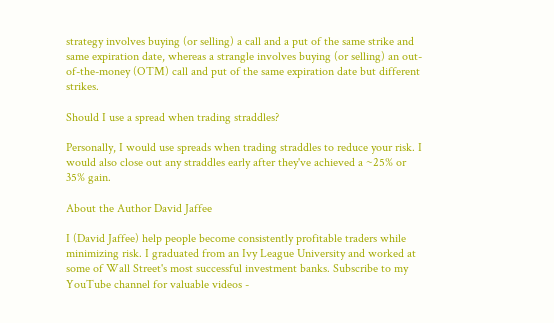strategy involves buying (or selling) a call and a put of the same strike and same expiration date, whereas a strangle involves buying (or selling) an out-of-the-money (OTM) call and put of the same expiration date but different strikes.

Should I use a spread when trading straddles?

Personally, I would use spreads when trading straddles to reduce your risk. I would also close out any straddles early after they've achieved a ~25% or 35% gain.

About the Author David Jaffee

I (David Jaffee) help people become consistently profitable traders while minimizing risk. I graduated from an Ivy League University and worked at some of Wall Street's most successful investment banks. Subscribe to my YouTube channel for valuable videos -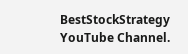BestStockStrategy YouTube Channel.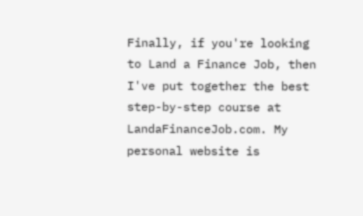Finally, if you're looking to Land a Finance Job, then I've put together the best step-by-step course at LandaFinanceJob.com. My personal website is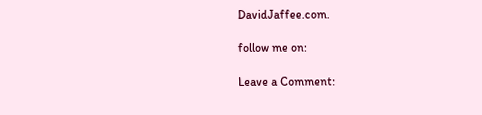DavidJaffee.com.

follow me on:

Leave a Comment: